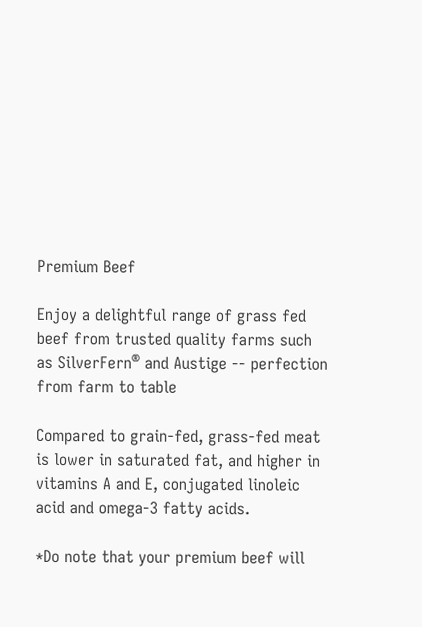Premium Beef

Enjoy a delightful range of grass fed beef from trusted quality farms such as SilverFern® and Austige -- perfection from farm to table

Compared to grain-fed, grass-fed meat is lower in saturated fat, and higher in vitamins A and E, conjugated linoleic acid and omega-3 fatty acids.

*Do note that your premium beef will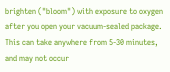brighten ("bloom") with exposure to oxygen after you open your vacuum-sealed package. This can take anywhere from 5-30 minutes, and may not occur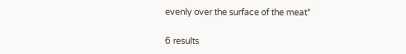evenly over the surface of the meat*

6 results